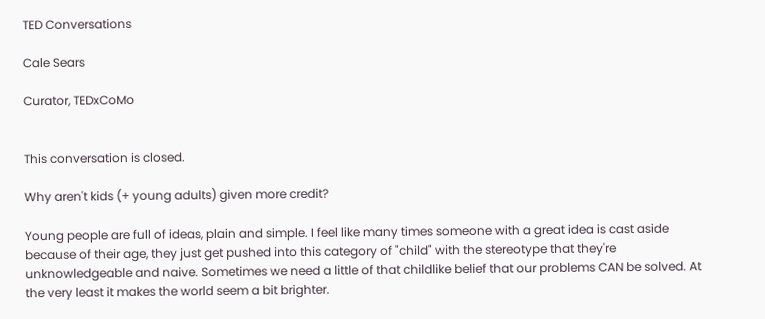TED Conversations

Cale Sears

Curator, TEDxCoMo


This conversation is closed.

Why aren't kids (+ young adults) given more credit?

Young people are full of ideas, plain and simple. I feel like many times someone with a great idea is cast aside because of their age, they just get pushed into this category of "child" with the stereotype that they're unknowledgeable and naive. Sometimes we need a little of that childlike belief that our problems CAN be solved. At the very least it makes the world seem a bit brighter.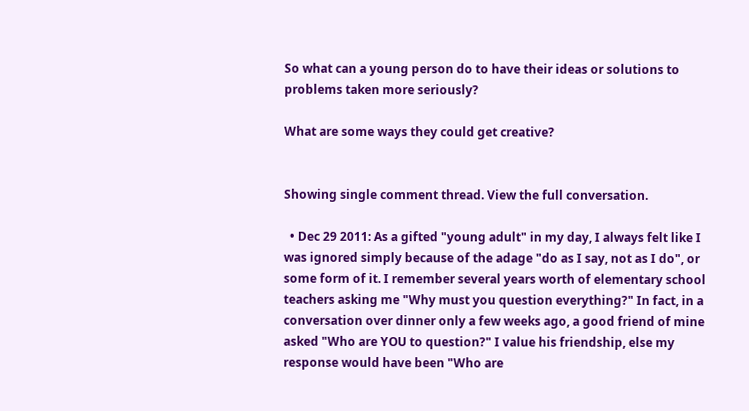So what can a young person do to have their ideas or solutions to problems taken more seriously?

What are some ways they could get creative?


Showing single comment thread. View the full conversation.

  • Dec 29 2011: As a gifted "young adult" in my day, I always felt like I was ignored simply because of the adage "do as I say, not as I do", or some form of it. I remember several years worth of elementary school teachers asking me "Why must you question everything?" In fact, in a conversation over dinner only a few weeks ago, a good friend of mine asked "Who are YOU to question?" I value his friendship, else my response would have been "Who are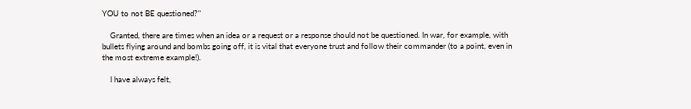YOU to not BE questioned?"

    Granted, there are times when an idea or a request or a response should not be questioned. In war, for example, with bullets flying around and bombs going off, it is vital that everyone trust and follow their commander (to a point, even in the most extreme example!).

    I have always felt,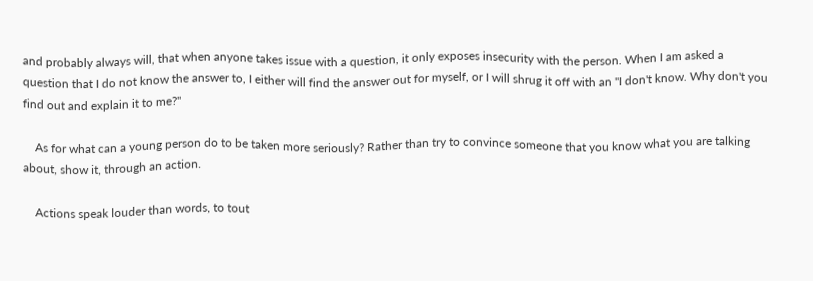and probably always will, that when anyone takes issue with a question, it only exposes insecurity with the person. When I am asked a question that I do not know the answer to, I either will find the answer out for myself, or I will shrug it off with an "I don't know. Why don't you find out and explain it to me?"

    As for what can a young person do to be taken more seriously? Rather than try to convince someone that you know what you are talking about, show it, through an action.

    Actions speak louder than words, to tout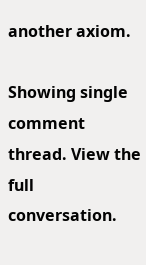another axiom.

Showing single comment thread. View the full conversation.